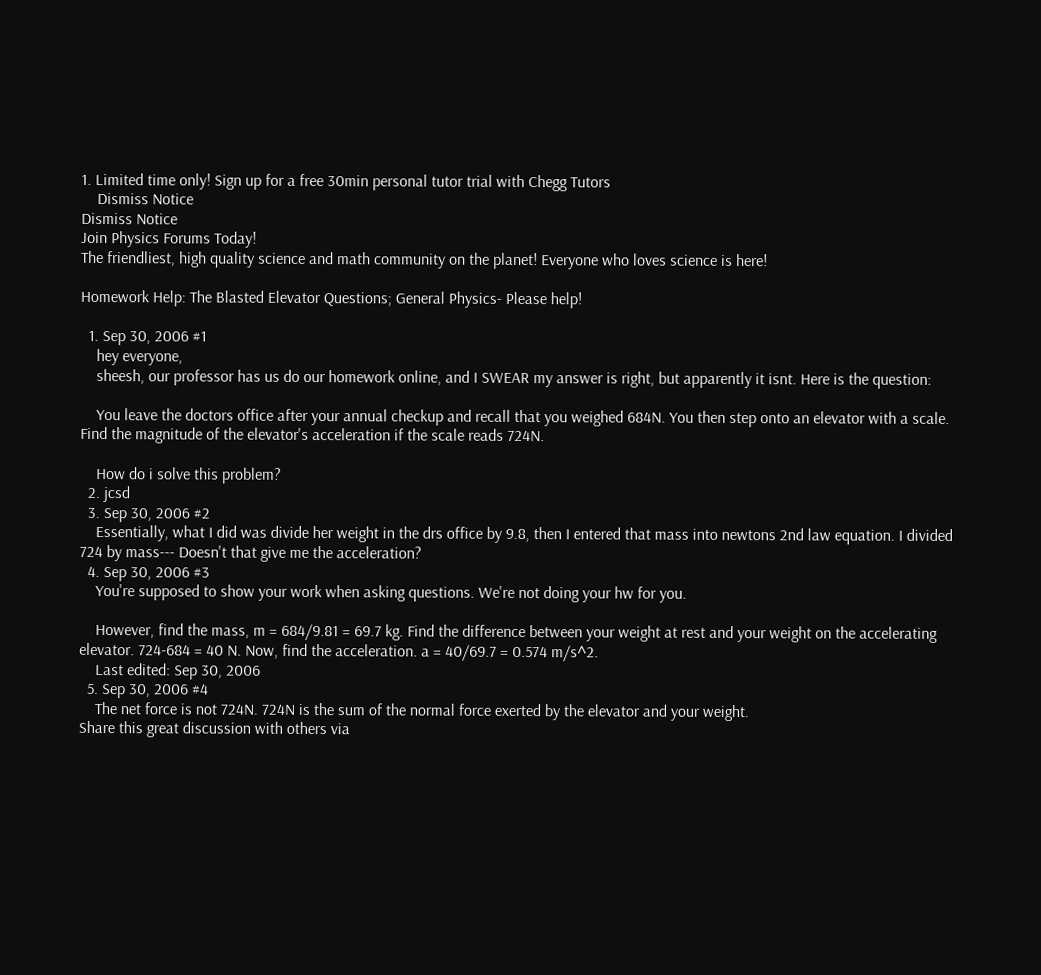1. Limited time only! Sign up for a free 30min personal tutor trial with Chegg Tutors
    Dismiss Notice
Dismiss Notice
Join Physics Forums Today!
The friendliest, high quality science and math community on the planet! Everyone who loves science is here!

Homework Help: The Blasted Elevator Questions; General Physics- Please help!

  1. Sep 30, 2006 #1
    hey everyone,
    sheesh, our professor has us do our homework online, and I SWEAR my answer is right, but apparently it isnt. Here is the question:

    You leave the doctors office after your annual checkup and recall that you weighed 684N. You then step onto an elevator with a scale. Find the magnitude of the elevator's acceleration if the scale reads 724N.

    How do i solve this problem?
  2. jcsd
  3. Sep 30, 2006 #2
    Essentially, what I did was divide her weight in the drs office by 9.8, then I entered that mass into newtons 2nd law equation. I divided 724 by mass--- Doesn't that give me the acceleration?
  4. Sep 30, 2006 #3
    You're supposed to show your work when asking questions. We're not doing your hw for you.

    However, find the mass, m = 684/9.81 = 69.7 kg. Find the difference between your weight at rest and your weight on the accelerating elevator. 724-684 = 40 N. Now, find the acceleration. a = 40/69.7 = 0.574 m/s^2.
    Last edited: Sep 30, 2006
  5. Sep 30, 2006 #4
    The net force is not 724N. 724N is the sum of the normal force exerted by the elevator and your weight.
Share this great discussion with others via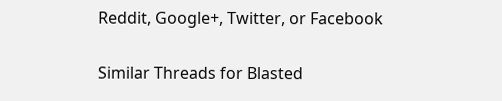Reddit, Google+, Twitter, or Facebook

Similar Threads for Blasted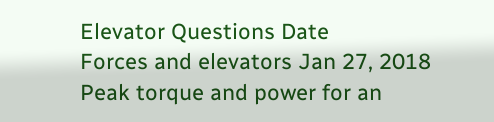Elevator Questions Date
Forces and elevators Jan 27, 2018
Peak torque and power for an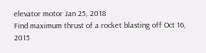elevator motor Jan 25, 2018
Find maximum thrust of a rocket blasting off Oct 16, 2015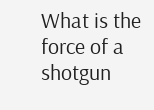What is the force of a shotgun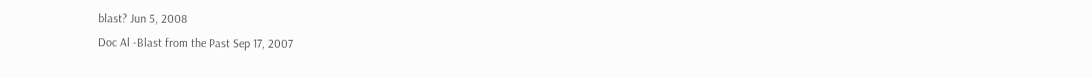blast? Jun 5, 2008
Doc Al -Blast from the Past Sep 17, 2007